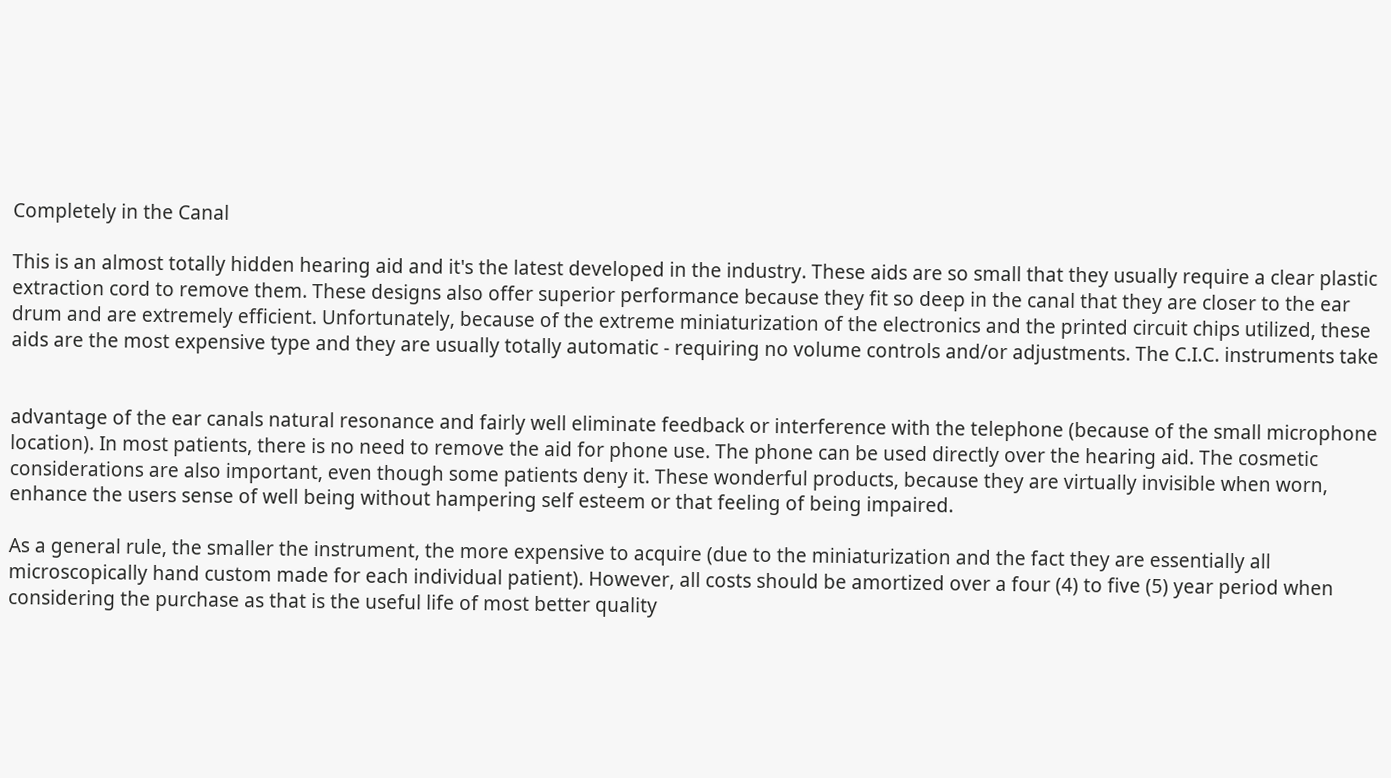Completely in the Canal

This is an almost totally hidden hearing aid and it's the latest developed in the industry. These aids are so small that they usually require a clear plastic extraction cord to remove them. These designs also offer superior performance because they fit so deep in the canal that they are closer to the ear drum and are extremely efficient. Unfortunately, because of the extreme miniaturization of the electronics and the printed circuit chips utilized, these aids are the most expensive type and they are usually totally automatic - requiring no volume controls and/or adjustments. The C.I.C. instruments take


advantage of the ear canals natural resonance and fairly well eliminate feedback or interference with the telephone (because of the small microphone location). In most patients, there is no need to remove the aid for phone use. The phone can be used directly over the hearing aid. The cosmetic considerations are also important, even though some patients deny it. These wonderful products, because they are virtually invisible when worn, enhance the users sense of well being without hampering self esteem or that feeling of being impaired.

As a general rule, the smaller the instrument, the more expensive to acquire (due to the miniaturization and the fact they are essentially all microscopically hand custom made for each individual patient). However, all costs should be amortized over a four (4) to five (5) year period when considering the purchase as that is the useful life of most better quality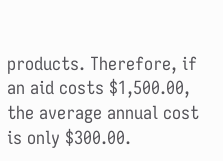products. Therefore, if an aid costs $1,500.00, the average annual cost is only $300.00.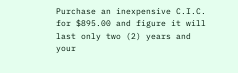Purchase an inexpensive C.I.C. for $895.00 and figure it will last only two (2) years and your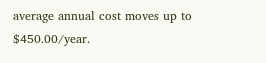average annual cost moves up to $450.00/year.